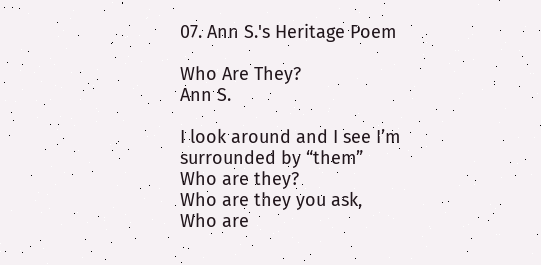07. Ann S.'s Heritage Poem

Who Are They?
Ann S.

I look around and I see I’m surrounded by “them”
Who are they?
Who are they you ask,
Who are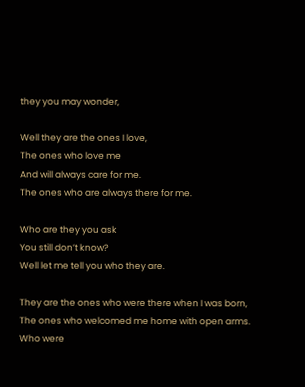they you may wonder,

Well they are the ones I love,
The ones who love me
And will always care for me.
The ones who are always there for me.

Who are they you ask
You still don’t know?
Well let me tell you who they are.

They are the ones who were there when I was born,
The ones who welcomed me home with open arms.
Who were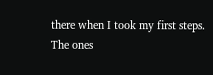there when I took my first steps.
The ones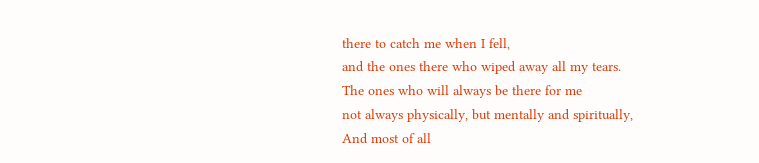there to catch me when I fell,
and the ones there who wiped away all my tears.
The ones who will always be there for me
not always physically, but mentally and spiritually,
And most of all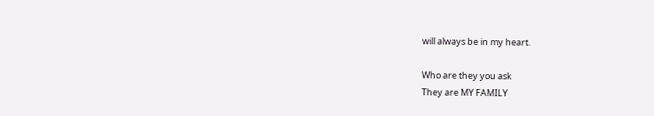will always be in my heart.

Who are they you ask
They are MY FAMILY